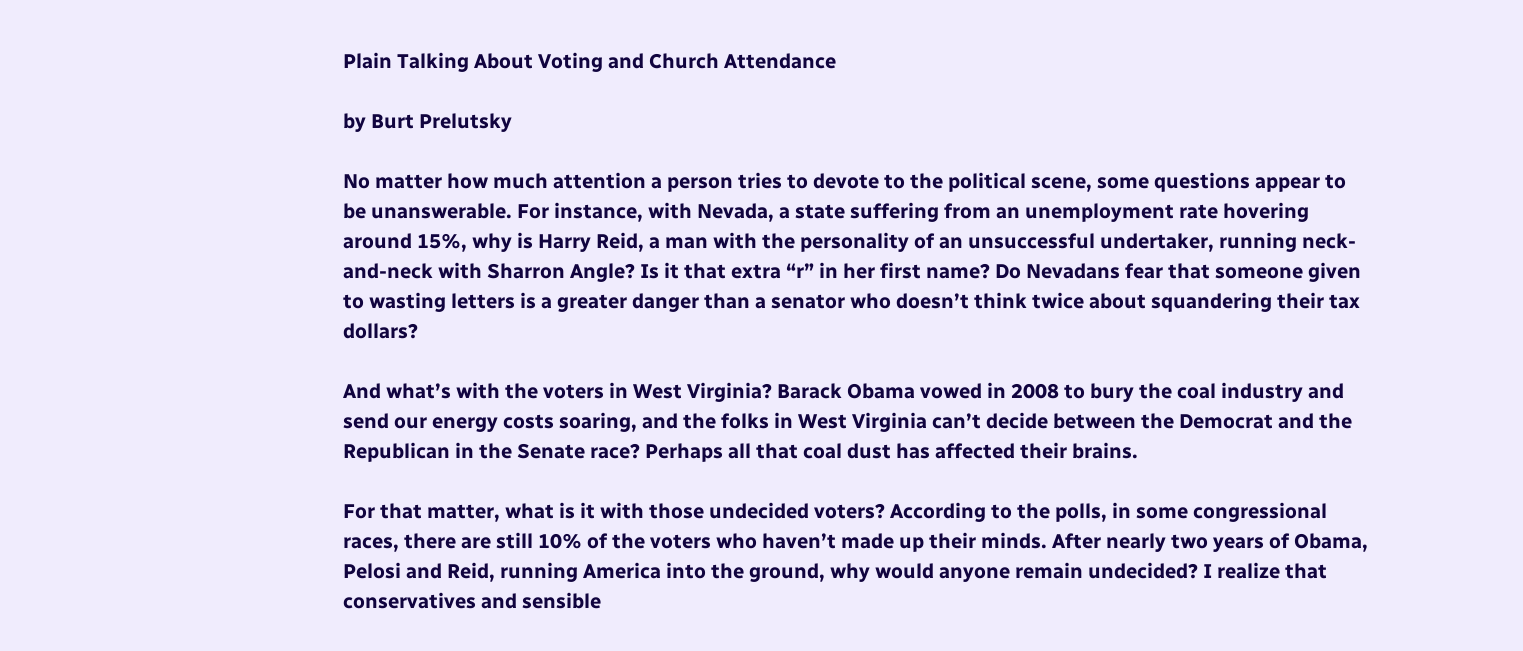Plain Talking About Voting and Church Attendance

by Burt Prelutsky

No matter how much attention a person tries to devote to the political scene, some questions appear to be unanswerable. For instance, with Nevada, a state suffering from an unemployment rate hovering around 15%, why is Harry Reid, a man with the personality of an unsuccessful undertaker, running neck-and-neck with Sharron Angle? Is it that extra “r” in her first name? Do Nevadans fear that someone given to wasting letters is a greater danger than a senator who doesn’t think twice about squandering their tax dollars?

And what’s with the voters in West Virginia? Barack Obama vowed in 2008 to bury the coal industry and send our energy costs soaring, and the folks in West Virginia can’t decide between the Democrat and the Republican in the Senate race? Perhaps all that coal dust has affected their brains.

For that matter, what is it with those undecided voters? According to the polls, in some congressional races, there are still 10% of the voters who haven’t made up their minds. After nearly two years of Obama, Pelosi and Reid, running America into the ground, why would anyone remain undecided? I realize that conservatives and sensible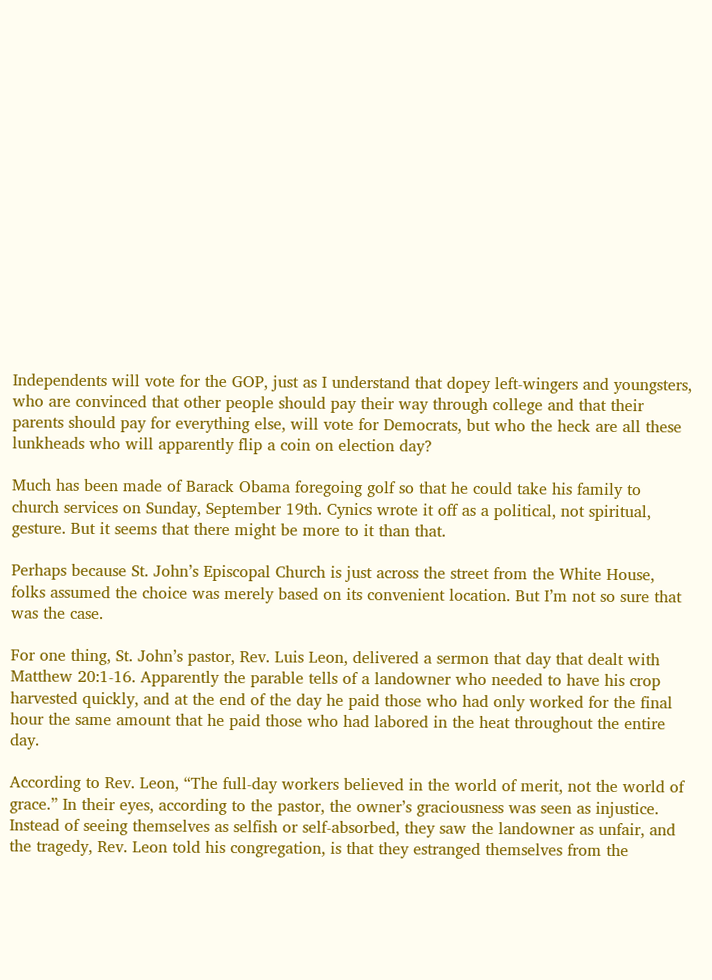Independents will vote for the GOP, just as I understand that dopey left-wingers and youngsters, who are convinced that other people should pay their way through college and that their parents should pay for everything else, will vote for Democrats, but who the heck are all these lunkheads who will apparently flip a coin on election day?

Much has been made of Barack Obama foregoing golf so that he could take his family to church services on Sunday, September 19th. Cynics wrote it off as a political, not spiritual, gesture. But it seems that there might be more to it than that.

Perhaps because St. John’s Episcopal Church is just across the street from the White House, folks assumed the choice was merely based on its convenient location. But I’m not so sure that was the case.

For one thing, St. John’s pastor, Rev. Luis Leon, delivered a sermon that day that dealt with Matthew 20:1-16. Apparently the parable tells of a landowner who needed to have his crop harvested quickly, and at the end of the day he paid those who had only worked for the final hour the same amount that he paid those who had labored in the heat throughout the entire day.

According to Rev. Leon, “The full-day workers believed in the world of merit, not the world of grace.” In their eyes, according to the pastor, the owner’s graciousness was seen as injustice. Instead of seeing themselves as selfish or self-absorbed, they saw the landowner as unfair, and the tragedy, Rev. Leon told his congregation, is that they estranged themselves from the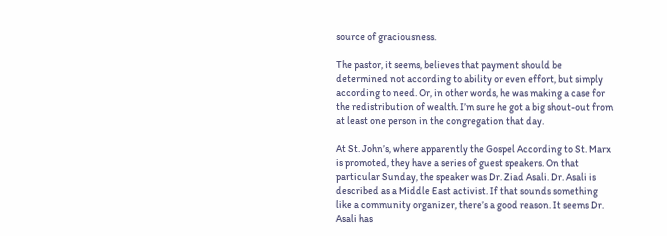source of graciousness.

The pastor, it seems, believes that payment should be determined not according to ability or even effort, but simply according to need. Or, in other words, he was making a case for the redistribution of wealth. I’m sure he got a big shout-out from at least one person in the congregation that day.

At St. John’s, where apparently the Gospel According to St. Marx is promoted, they have a series of guest speakers. On that particular Sunday, the speaker was Dr. Ziad Asali. Dr. Asali is described as a Middle East activist. If that sounds something like a community organizer, there’s a good reason. It seems Dr. Asali has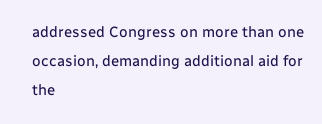addressed Congress on more than one occasion, demanding additional aid for the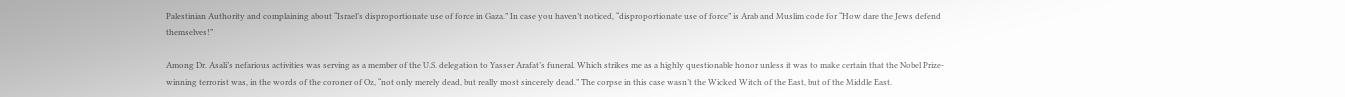Palestinian Authority and complaining about “Israel’s disproportionate use of force in Gaza.” In case you haven’t noticed, “disproportionate use of force” is Arab and Muslim code for “How dare the Jews defend themselves!”

Among Dr. Asali’s nefarious activities was serving as a member of the U.S. delegation to Yasser Arafat’s funeral. Which strikes me as a highly questionable honor unless it was to make certain that the Nobel Prize-winning terrorist was, in the words of the coroner of Oz, “not only merely dead, but really most sincerely dead.” The corpse in this case wasn’t the Wicked Witch of the East, but of the Middle East.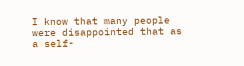I know that many people were disappointed that as a self-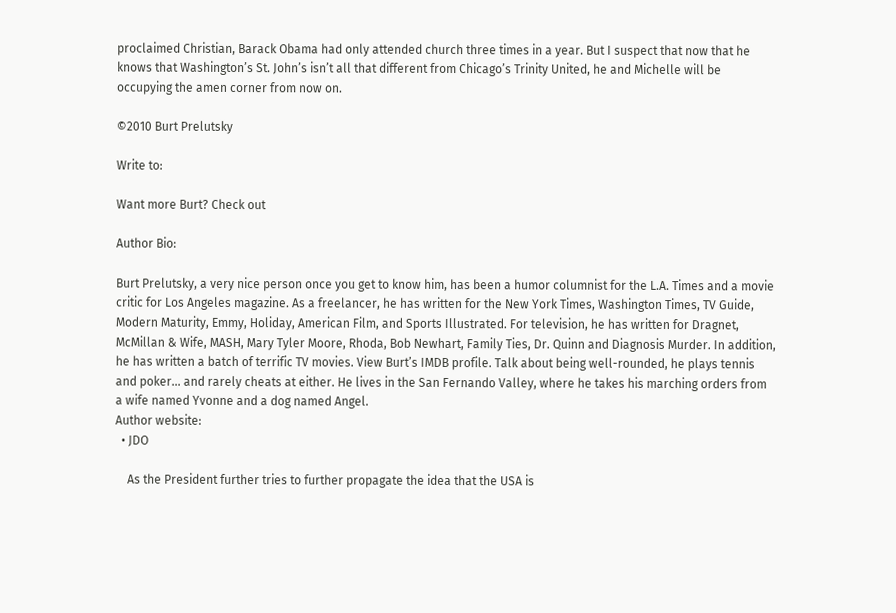proclaimed Christian, Barack Obama had only attended church three times in a year. But I suspect that now that he knows that Washington’s St. John’s isn’t all that different from Chicago’s Trinity United, he and Michelle will be occupying the amen corner from now on.

©2010 Burt Prelutsky

Write to:

Want more Burt? Check out

Author Bio:

Burt Prelutsky, a very nice person once you get to know him, has been a humor columnist for the L.A. Times and a movie critic for Los Angeles magazine. As a freelancer, he has written for the New York Times, Washington Times, TV Guide, Modern Maturity, Emmy, Holiday, American Film, and Sports Illustrated. For television, he has written for Dragnet, McMillan & Wife, MASH, Mary Tyler Moore, Rhoda, Bob Newhart, Family Ties, Dr. Quinn and Diagnosis Murder. In addition, he has written a batch of terrific TV movies. View Burt’s IMDB profile. Talk about being well-rounded, he plays tennis and poker... and rarely cheats at either. He lives in the San Fernando Valley, where he takes his marching orders from a wife named Yvonne and a dog named Angel.
Author website:
  • JDO

    As the President further tries to further propagate the idea that the USA is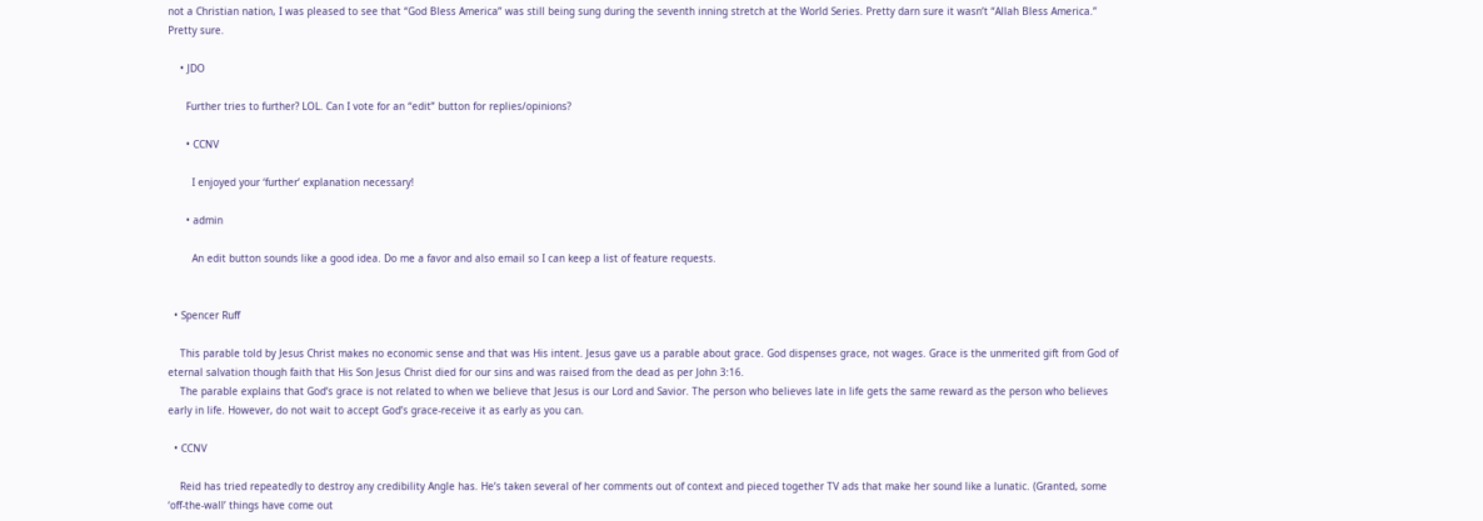not a Christian nation, I was pleased to see that “God Bless America” was still being sung during the seventh inning stretch at the World Series. Pretty darn sure it wasn’t “Allah Bless America.” Pretty sure.

    • JDO

      Further tries to further? LOL. Can I vote for an “edit” button for replies/opinions?

      • CCNV

        I enjoyed your ‘further’ explanation necessary!

      • admin

        An edit button sounds like a good idea. Do me a favor and also email so I can keep a list of feature requests.


  • Spencer Ruff

    This parable told by Jesus Christ makes no economic sense and that was His intent. Jesus gave us a parable about grace. God dispenses grace, not wages. Grace is the unmerited gift from God of eternal salvation though faith that His Son Jesus Christ died for our sins and was raised from the dead as per John 3:16.
    The parable explains that God’s grace is not related to when we believe that Jesus is our Lord and Savior. The person who believes late in life gets the same reward as the person who believes early in life. However, do not wait to accept God’s grace-receive it as early as you can.

  • CCNV

    Reid has tried repeatedly to destroy any credibility Angle has. He’s taken several of her comments out of context and pieced together TV ads that make her sound like a lunatic. (Granted, some ‘off-the-wall’ things have come out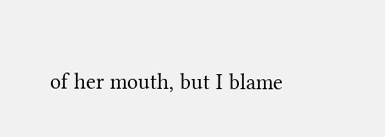of her mouth, but I blame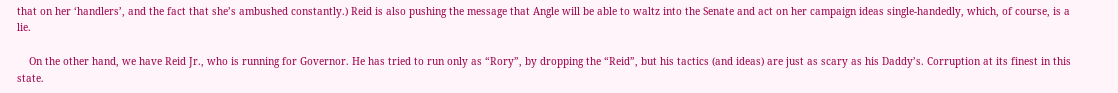that on her ‘handlers’, and the fact that she’s ambushed constantly.) Reid is also pushing the message that Angle will be able to waltz into the Senate and act on her campaign ideas single-handedly, which, of course, is a lie.

    On the other hand, we have Reid Jr., who is running for Governor. He has tried to run only as “Rory”, by dropping the “Reid”, but his tactics (and ideas) are just as scary as his Daddy’s. Corruption at its finest in this state.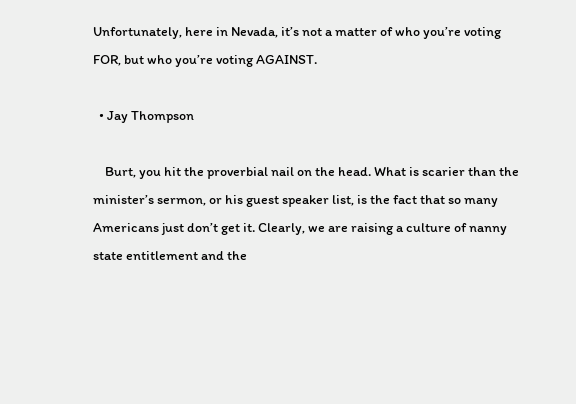Unfortunately, here in Nevada, it’s not a matter of who you’re voting FOR, but who you’re voting AGAINST.

  • Jay Thompson

    Burt, you hit the proverbial nail on the head. What is scarier than the minister’s sermon, or his guest speaker list, is the fact that so many Americans just don’t get it. Clearly, we are raising a culture of nanny state entitlement and the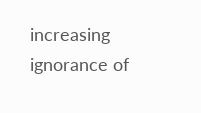increasing ignorance of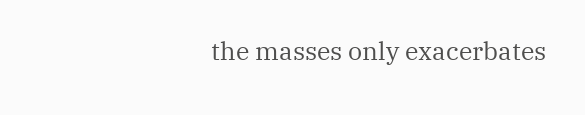the masses only exacerbates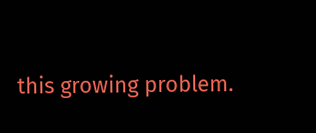this growing problem.